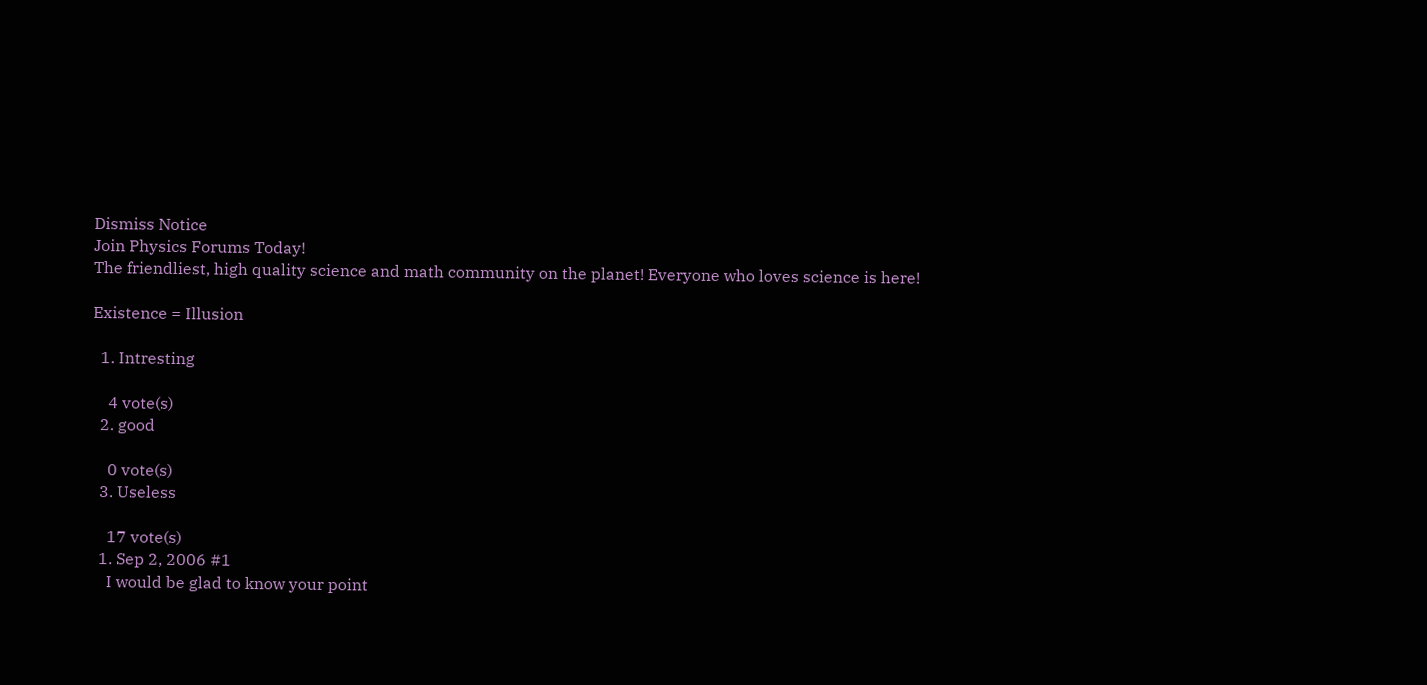Dismiss Notice
Join Physics Forums Today!
The friendliest, high quality science and math community on the planet! Everyone who loves science is here!

Existence = Illusion

  1. Intresting

    4 vote(s)
  2. good

    0 vote(s)
  3. Useless

    17 vote(s)
  1. Sep 2, 2006 #1
    I would be glad to know your point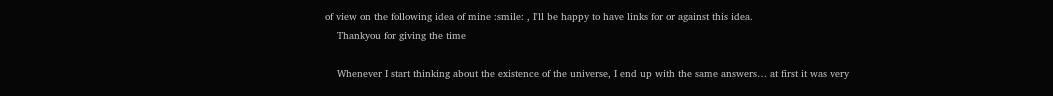of view on the following idea of mine :smile: , I'll be happy to have links for or against this idea.
    Thankyou for giving the time

    Whenever I start thinking about the existence of the universe, I end up with the same answers… at first it was very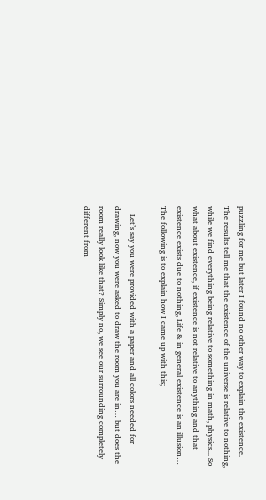puzzling for me but later I found no other way to explain the existence. The results tell me that the existence of the universe is relative to nothing, while we find everything being relative to something in math, physics... So what about existence, if existence is not relative to anything and that existence exists due to nothing, Life & in general existence is an illusion… The following is to explain how I came up with this;

    Let’s say you were provided with a paper and all colors needed for drawing, now you were asked to draw the room you are in… but does the room really look like that? Simply no, we see our surrounding completely different from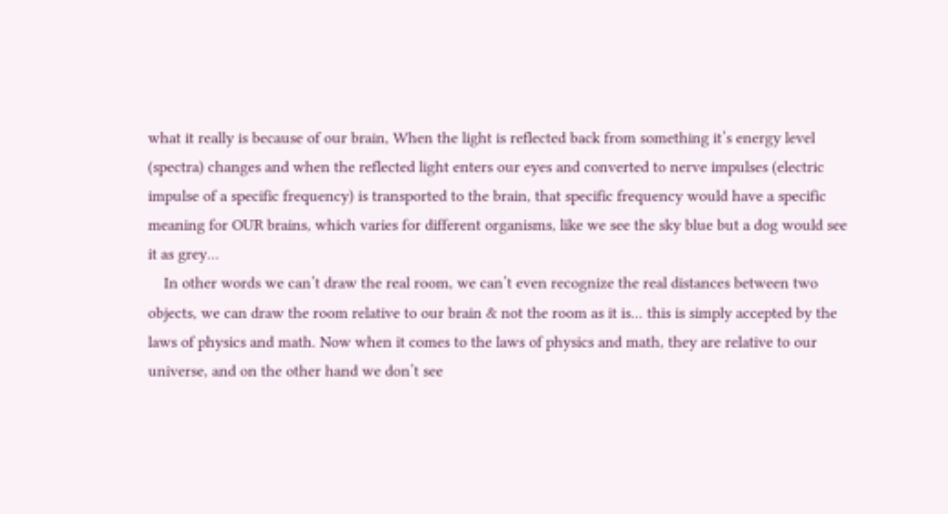what it really is because of our brain, When the light is reflected back from something it’s energy level (spectra) changes and when the reflected light enters our eyes and converted to nerve impulses (electric impulse of a specific frequency) is transported to the brain, that specific frequency would have a specific meaning for OUR brains, which varies for different organisms, like we see the sky blue but a dog would see it as grey…
    In other words we can’t draw the real room, we can’t even recognize the real distances between two objects, we can draw the room relative to our brain & not the room as it is... this is simply accepted by the laws of physics and math. Now when it comes to the laws of physics and math, they are relative to our universe, and on the other hand we don’t see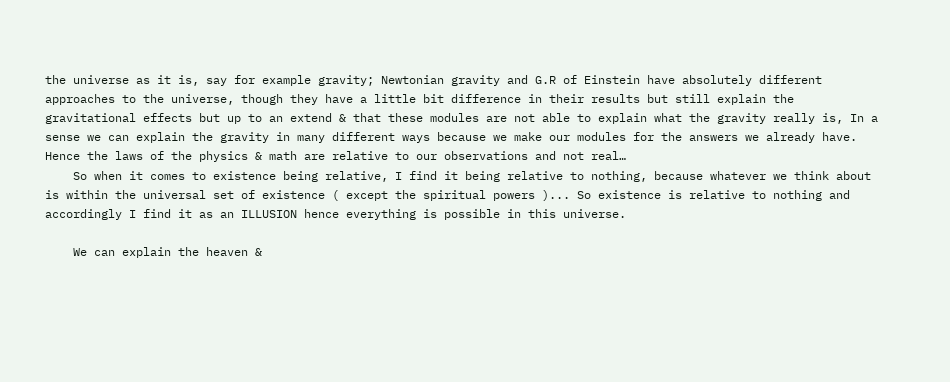the universe as it is, say for example gravity; Newtonian gravity and G.R of Einstein have absolutely different approaches to the universe, though they have a little bit difference in their results but still explain the gravitational effects but up to an extend & that these modules are not able to explain what the gravity really is, In a sense we can explain the gravity in many different ways because we make our modules for the answers we already have. Hence the laws of the physics & math are relative to our observations and not real…
    So when it comes to existence being relative, I find it being relative to nothing, because whatever we think about is within the universal set of existence ( except the spiritual powers )... So existence is relative to nothing and accordingly I find it as an ILLUSION hence everything is possible in this universe.

    We can explain the heaven &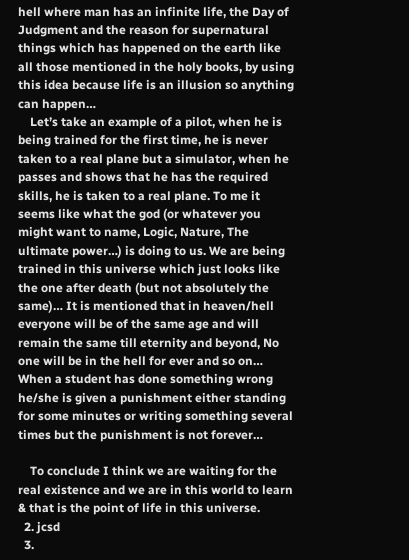hell where man has an infinite life, the Day of Judgment and the reason for supernatural things which has happened on the earth like all those mentioned in the holy books, by using this idea because life is an illusion so anything can happen…
    Let’s take an example of a pilot, when he is being trained for the first time, he is never taken to a real plane but a simulator, when he passes and shows that he has the required skills, he is taken to a real plane. To me it seems like what the god (or whatever you might want to name, Logic, Nature, The ultimate power…) is doing to us. We are being trained in this universe which just looks like the one after death (but not absolutely the same)… It is mentioned that in heaven/hell everyone will be of the same age and will remain the same till eternity and beyond, No one will be in the hell for ever and so on… When a student has done something wrong he/she is given a punishment either standing for some minutes or writing something several times but the punishment is not forever…

    To conclude I think we are waiting for the real existence and we are in this world to learn & that is the point of life in this universe.
  2. jcsd
  3.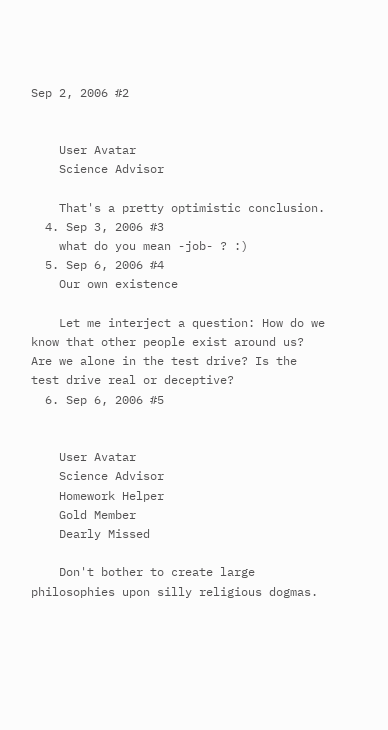Sep 2, 2006 #2


    User Avatar
    Science Advisor

    That's a pretty optimistic conclusion.
  4. Sep 3, 2006 #3
    what do you mean -job- ? :)
  5. Sep 6, 2006 #4
    Our own existence

    Let me interject a question: How do we know that other people exist around us? Are we alone in the test drive? Is the test drive real or deceptive?
  6. Sep 6, 2006 #5


    User Avatar
    Science Advisor
    Homework Helper
    Gold Member
    Dearly Missed

    Don't bother to create large philosophies upon silly religious dogmas.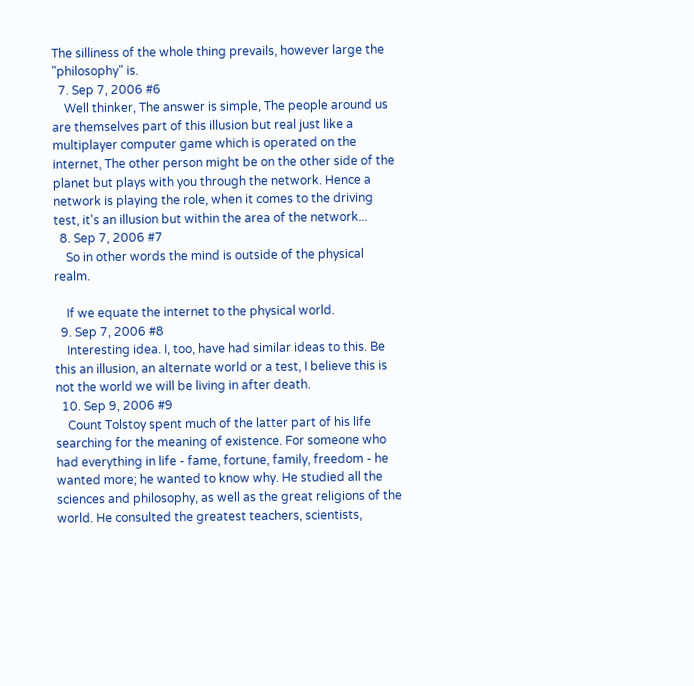The silliness of the whole thing prevails, however large the "philosophy" is.
  7. Sep 7, 2006 #6
    Well thinker, The answer is simple, The people around us are themselves part of this illusion but real just like a multiplayer computer game which is operated on the internet, The other person might be on the other side of the planet but plays with you through the network. Hence a network is playing the role, when it comes to the driving test, it's an illusion but within the area of the network...
  8. Sep 7, 2006 #7
    So in other words the mind is outside of the physical realm.

    If we equate the internet to the physical world.
  9. Sep 7, 2006 #8
    Interesting idea. I, too, have had similar ideas to this. Be this an illusion, an alternate world or a test, I believe this is not the world we will be living in after death.
  10. Sep 9, 2006 #9
    Count Tolstoy spent much of the latter part of his life searching for the meaning of existence. For someone who had everything in life - fame, fortune, family, freedom - he wanted more; he wanted to know why. He studied all the sciences and philosophy, as well as the great religions of the world. He consulted the greatest teachers, scientists,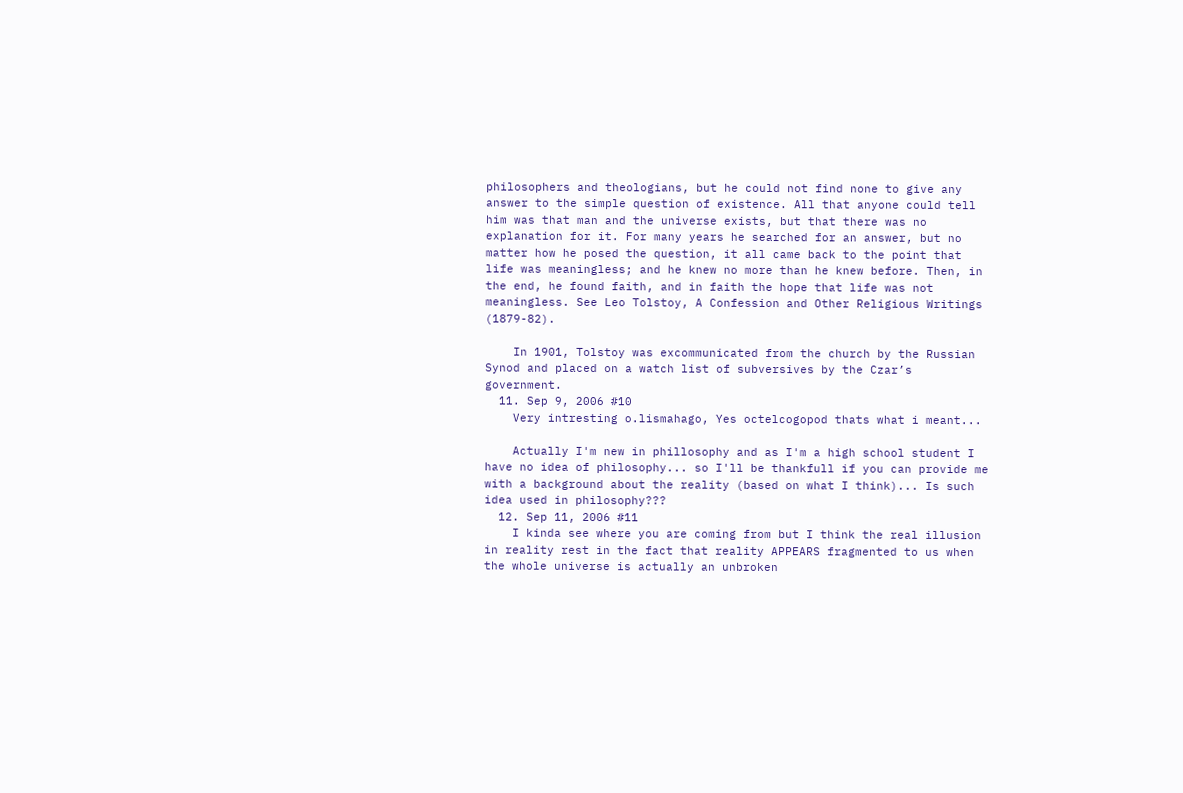philosophers and theologians, but he could not find none to give any answer to the simple question of existence. All that anyone could tell him was that man and the universe exists, but that there was no explanation for it. For many years he searched for an answer, but no matter how he posed the question, it all came back to the point that life was meaningless; and he knew no more than he knew before. Then, in the end, he found faith, and in faith the hope that life was not meaningless. See Leo Tolstoy, A Confession and Other Religious Writings (1879-82).

    In 1901, Tolstoy was excommunicated from the church by the Russian Synod and placed on a watch list of subversives by the Czar’s government.
  11. Sep 9, 2006 #10
    Very intresting o.lismahago, Yes octelcogopod thats what i meant...

    Actually I'm new in phillosophy and as I'm a high school student I have no idea of philosophy... so I'll be thankfull if you can provide me with a background about the reality (based on what I think)... Is such idea used in philosophy???
  12. Sep 11, 2006 #11
    I kinda see where you are coming from but I think the real illusion in reality rest in the fact that reality APPEARS fragmented to us when the whole universe is actually an unbroken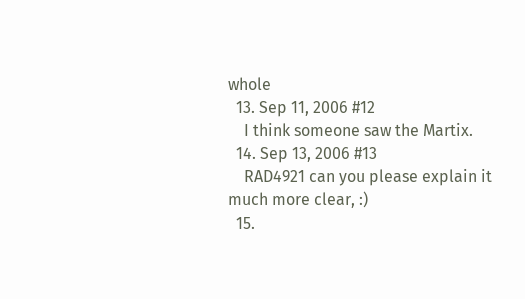whole
  13. Sep 11, 2006 #12
    I think someone saw the Martix.
  14. Sep 13, 2006 #13
    RAD4921 can you please explain it much more clear, :)
  15.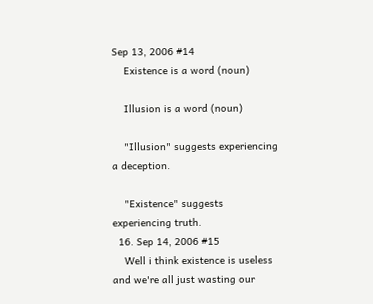Sep 13, 2006 #14
    Existence is a word (noun)

    Illusion is a word (noun)

    "Illusion" suggests experiencing a deception.

    "Existence" suggests experiencing truth.
  16. Sep 14, 2006 #15
    Well i think existence is useless and we're all just wasting our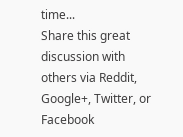time...
Share this great discussion with others via Reddit, Google+, Twitter, or Facebook